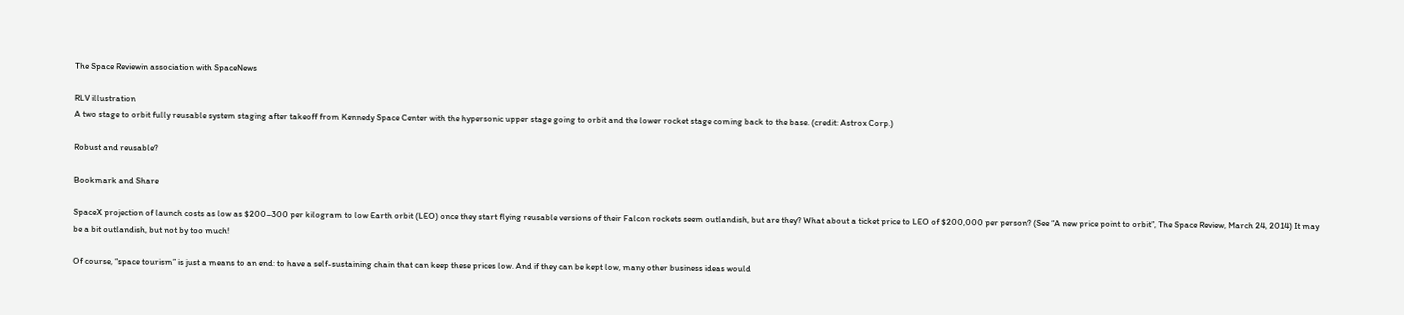The Space Reviewin association with SpaceNews

RLV illustration
A two stage to orbit fully reusable system staging after takeoff from Kennedy Space Center with the hypersonic upper stage going to orbit and the lower rocket stage coming back to the base. (credit: Astrox Corp.)

Robust and reusable?

Bookmark and Share

SpaceX projection of launch costs as low as $200–300 per kilogram to low Earth orbit (LEO) once they start flying reusable versions of their Falcon rockets seem outlandish, but are they? What about a ticket price to LEO of $200,000 per person? (See “A new price point to orbit”, The Space Review, March 24, 2014) It may be a bit outlandish, but not by too much!

Of course, “space tourism” is just a means to an end: to have a self-sustaining chain that can keep these prices low. And if they can be kept low, many other business ideas would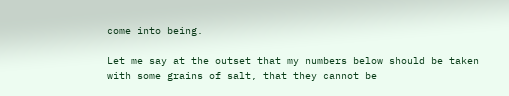come into being.

Let me say at the outset that my numbers below should be taken with some grains of salt, that they cannot be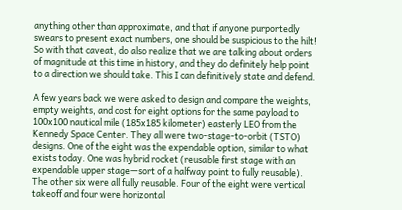anything other than approximate, and that if anyone purportedly swears to present exact numbers, one should be suspicious to the hilt! So with that caveat, do also realize that we are talking about orders of magnitude at this time in history, and they do definitely help point to a direction we should take. This I can definitively state and defend.

A few years back we were asked to design and compare the weights, empty weights, and cost for eight options for the same payload to 100x100 nautical mile (185x185 kilometer) easterly LEO from the Kennedy Space Center. They all were two-stage-to-orbit (TSTO) designs. One of the eight was the expendable option, similar to what exists today. One was hybrid rocket (reusable first stage with an expendable upper stage—sort of a halfway point to fully reusable). The other six were all fully reusable. Four of the eight were vertical takeoff and four were horizontal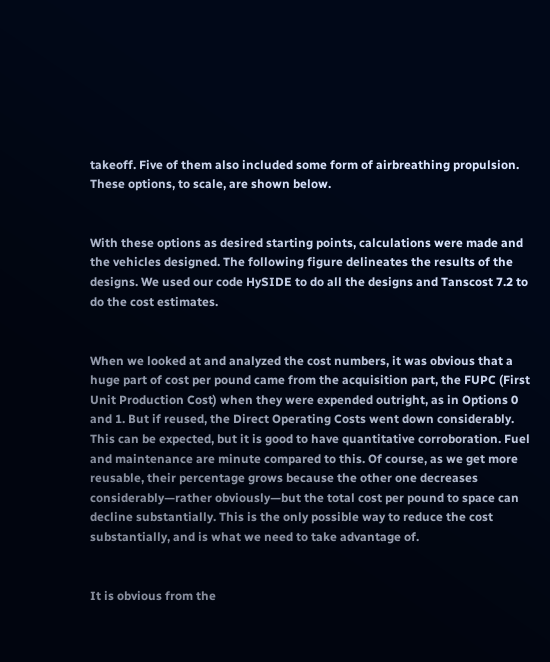takeoff. Five of them also included some form of airbreathing propulsion. These options, to scale, are shown below.


With these options as desired starting points, calculations were made and the vehicles designed. The following figure delineates the results of the designs. We used our code HySIDE to do all the designs and Tanscost 7.2 to do the cost estimates.


When we looked at and analyzed the cost numbers, it was obvious that a huge part of cost per pound came from the acquisition part, the FUPC (First Unit Production Cost) when they were expended outright, as in Options 0 and 1. But if reused, the Direct Operating Costs went down considerably. This can be expected, but it is good to have quantitative corroboration. Fuel and maintenance are minute compared to this. Of course, as we get more reusable, their percentage grows because the other one decreases considerably—rather obviously—but the total cost per pound to space can decline substantially. This is the only possible way to reduce the cost substantially, and is what we need to take advantage of.


It is obvious from the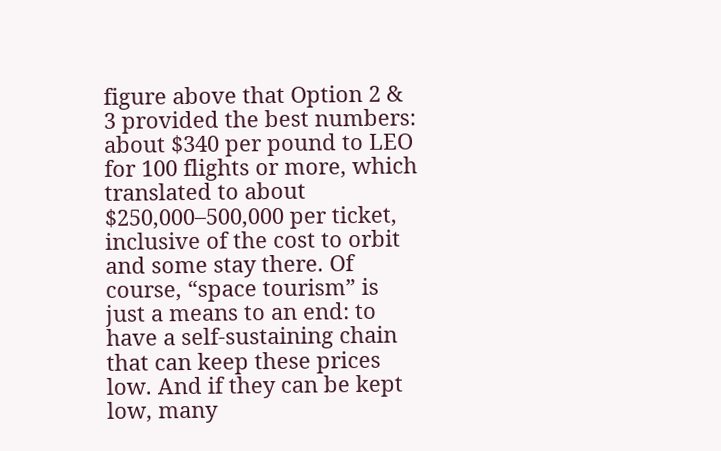figure above that Option 2 & 3 provided the best numbers: about $340 per pound to LEO for 100 flights or more, which translated to about $250,000–500,000 per ticket, inclusive of the cost to orbit and some stay there. Of course, “space tourism” is just a means to an end: to have a self-sustaining chain that can keep these prices low. And if they can be kept low, many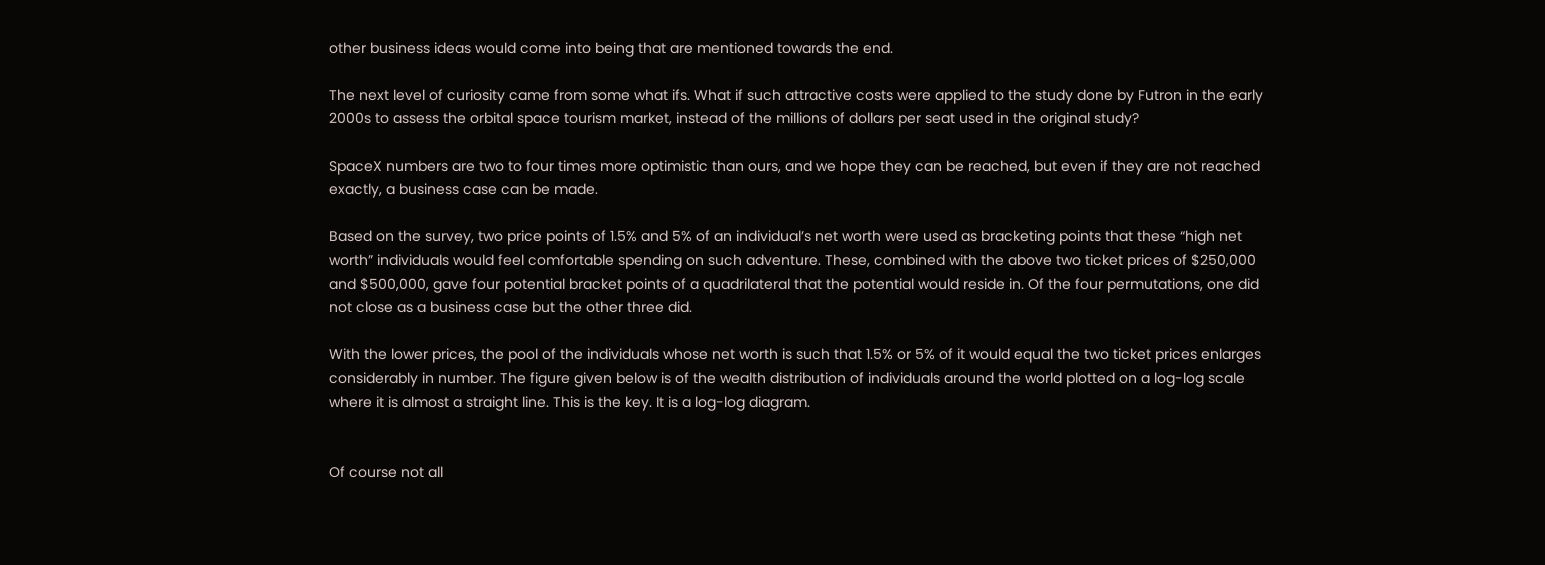other business ideas would come into being that are mentioned towards the end.

The next level of curiosity came from some what ifs. What if such attractive costs were applied to the study done by Futron in the early 2000s to assess the orbital space tourism market, instead of the millions of dollars per seat used in the original study?

SpaceX numbers are two to four times more optimistic than ours, and we hope they can be reached, but even if they are not reached exactly, a business case can be made.

Based on the survey, two price points of 1.5% and 5% of an individual’s net worth were used as bracketing points that these “high net worth” individuals would feel comfortable spending on such adventure. These, combined with the above two ticket prices of $250,000 and $500,000, gave four potential bracket points of a quadrilateral that the potential would reside in. Of the four permutations, one did not close as a business case but the other three did.

With the lower prices, the pool of the individuals whose net worth is such that 1.5% or 5% of it would equal the two ticket prices enlarges considerably in number. The figure given below is of the wealth distribution of individuals around the world plotted on a log-log scale where it is almost a straight line. This is the key. It is a log-log diagram.


Of course not all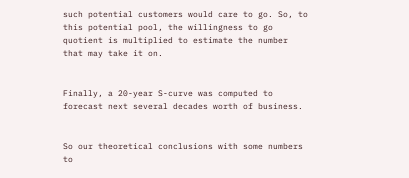such potential customers would care to go. So, to this potential pool, the willingness to go quotient is multiplied to estimate the number that may take it on.


Finally, a 20-year S-curve was computed to forecast next several decades worth of business.


So our theoretical conclusions with some numbers to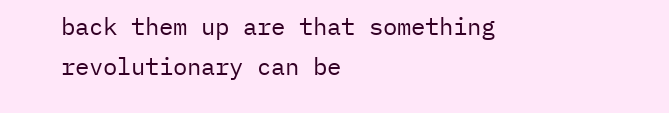back them up are that something revolutionary can be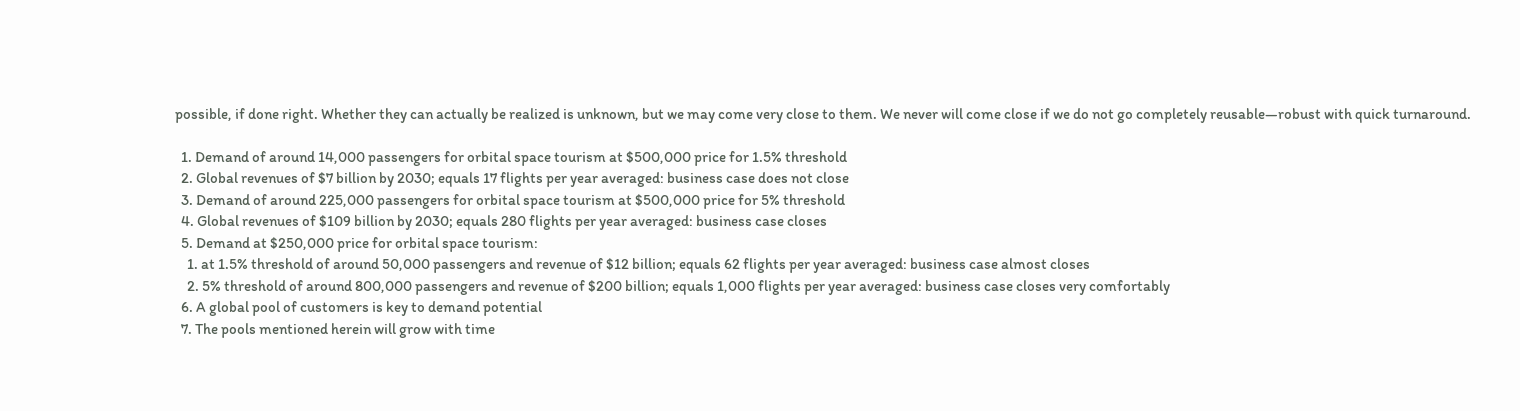possible, if done right. Whether they can actually be realized is unknown, but we may come very close to them. We never will come close if we do not go completely reusable—robust with quick turnaround.

  1. Demand of around 14,000 passengers for orbital space tourism at $500,000 price for 1.5% threshold
  2. Global revenues of $7 billion by 2030; equals 17 flights per year averaged: business case does not close
  3. Demand of around 225,000 passengers for orbital space tourism at $500,000 price for 5% threshold
  4. Global revenues of $109 billion by 2030; equals 280 flights per year averaged: business case closes
  5. Demand at $250,000 price for orbital space tourism:
    1. at 1.5% threshold of around 50,000 passengers and revenue of $12 billion; equals 62 flights per year averaged: business case almost closes
    2. 5% threshold of around 800,000 passengers and revenue of $200 billion; equals 1,000 flights per year averaged: business case closes very comfortably
  6. A global pool of customers is key to demand potential
  7. The pools mentioned herein will grow with time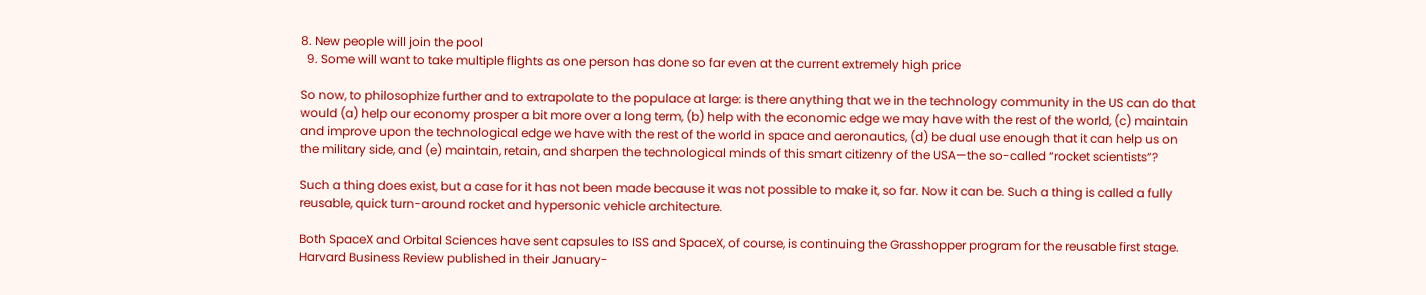8. New people will join the pool
  9. Some will want to take multiple flights as one person has done so far even at the current extremely high price

So now, to philosophize further and to extrapolate to the populace at large: is there anything that we in the technology community in the US can do that would (a) help our economy prosper a bit more over a long term, (b) help with the economic edge we may have with the rest of the world, (c) maintain and improve upon the technological edge we have with the rest of the world in space and aeronautics, (d) be dual use enough that it can help us on the military side, and (e) maintain, retain, and sharpen the technological minds of this smart citizenry of the USA—the so-called “rocket scientists”?

Such a thing does exist, but a case for it has not been made because it was not possible to make it, so far. Now it can be. Such a thing is called a fully reusable, quick turn-around rocket and hypersonic vehicle architecture.

Both SpaceX and Orbital Sciences have sent capsules to ISS and SpaceX, of course, is continuing the Grasshopper program for the reusable first stage. Harvard Business Review published in their January-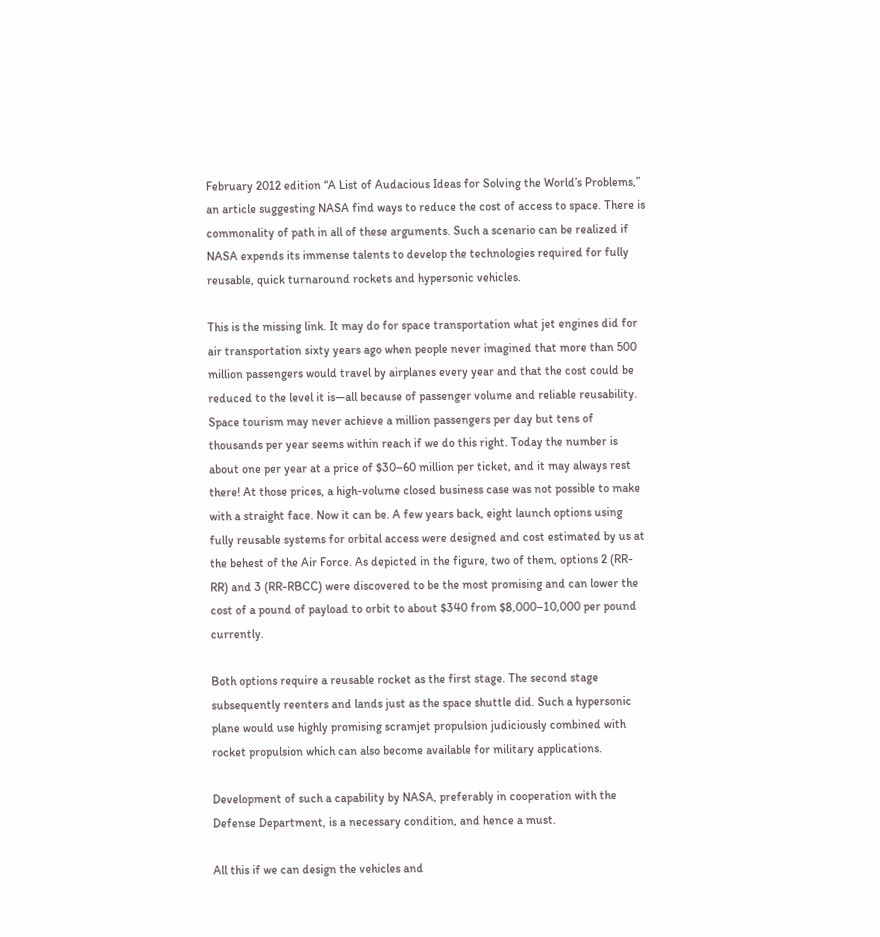February 2012 edition “A List of Audacious Ideas for Solving the World’s Problems,” an article suggesting NASA find ways to reduce the cost of access to space. There is commonality of path in all of these arguments. Such a scenario can be realized if NASA expends its immense talents to develop the technologies required for fully reusable, quick turnaround rockets and hypersonic vehicles.

This is the missing link. It may do for space transportation what jet engines did for air transportation sixty years ago when people never imagined that more than 500 million passengers would travel by airplanes every year and that the cost could be reduced to the level it is—all because of passenger volume and reliable reusability. Space tourism may never achieve a million passengers per day but tens of thousands per year seems within reach if we do this right. Today the number is about one per year at a price of $30–60 million per ticket, and it may always rest there! At those prices, a high-volume closed business case was not possible to make with a straight face. Now it can be. A few years back, eight launch options using fully reusable systems for orbital access were designed and cost estimated by us at the behest of the Air Force. As depicted in the figure, two of them, options 2 (RR-RR) and 3 (RR-RBCC) were discovered to be the most promising and can lower the cost of a pound of payload to orbit to about $340 from $8,000–10,000 per pound currently.

Both options require a reusable rocket as the first stage. The second stage subsequently reenters and lands just as the space shuttle did. Such a hypersonic plane would use highly promising scramjet propulsion judiciously combined with rocket propulsion which can also become available for military applications.

Development of such a capability by NASA, preferably in cooperation with the Defense Department, is a necessary condition, and hence a must.

All this if we can design the vehicles and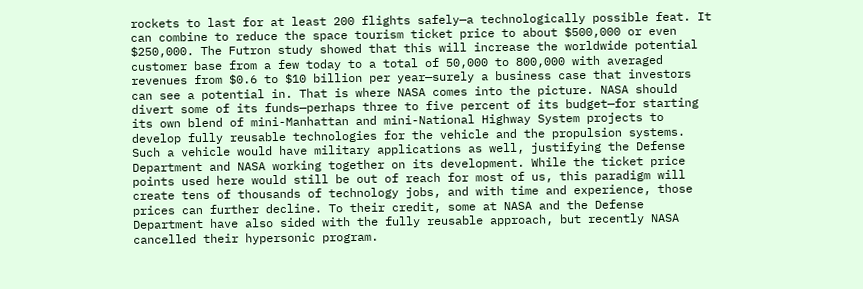rockets to last for at least 200 flights safely—a technologically possible feat. It can combine to reduce the space tourism ticket price to about $500,000 or even $250,000. The Futron study showed that this will increase the worldwide potential customer base from a few today to a total of 50,000 to 800,000 with averaged revenues from $0.6 to $10 billion per year—surely a business case that investors can see a potential in. That is where NASA comes into the picture. NASA should divert some of its funds—perhaps three to five percent of its budget—for starting its own blend of mini-Manhattan and mini-National Highway System projects to develop fully reusable technologies for the vehicle and the propulsion systems. Such a vehicle would have military applications as well, justifying the Defense Department and NASA working together on its development. While the ticket price points used here would still be out of reach for most of us, this paradigm will create tens of thousands of technology jobs, and with time and experience, those prices can further decline. To their credit, some at NASA and the Defense Department have also sided with the fully reusable approach, but recently NASA cancelled their hypersonic program.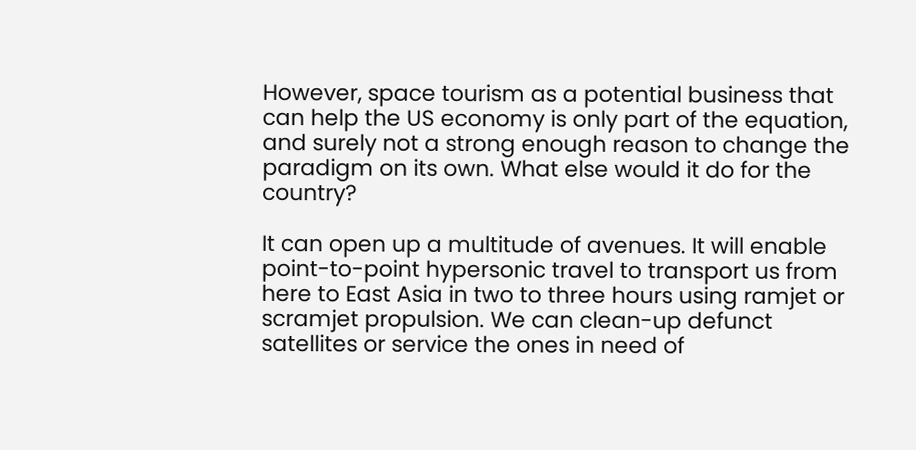However, space tourism as a potential business that can help the US economy is only part of the equation, and surely not a strong enough reason to change the paradigm on its own. What else would it do for the country?

It can open up a multitude of avenues. It will enable point-to-point hypersonic travel to transport us from here to East Asia in two to three hours using ramjet or scramjet propulsion. We can clean-up defunct satellites or service the ones in need of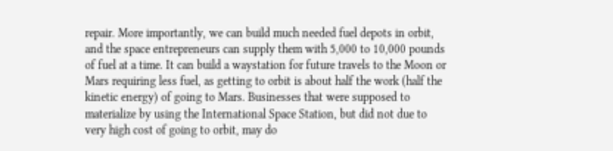repair. More importantly, we can build much needed fuel depots in orbit, and the space entrepreneurs can supply them with 5,000 to 10,000 pounds of fuel at a time. It can build a waystation for future travels to the Moon or Mars requiring less fuel, as getting to orbit is about half the work (half the kinetic energy) of going to Mars. Businesses that were supposed to materialize by using the International Space Station, but did not due to very high cost of going to orbit, may do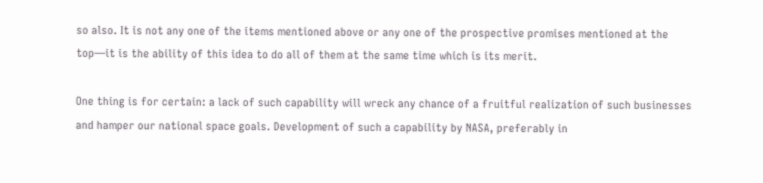so also. It is not any one of the items mentioned above or any one of the prospective promises mentioned at the top—it is the ability of this idea to do all of them at the same time which is its merit.

One thing is for certain: a lack of such capability will wreck any chance of a fruitful realization of such businesses and hamper our national space goals. Development of such a capability by NASA, preferably in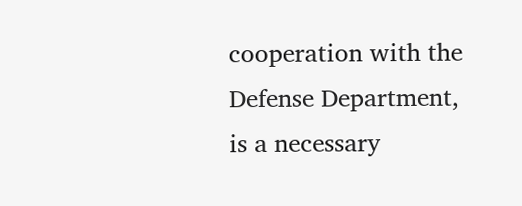cooperation with the Defense Department, is a necessary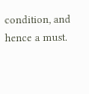condition, and hence a must.